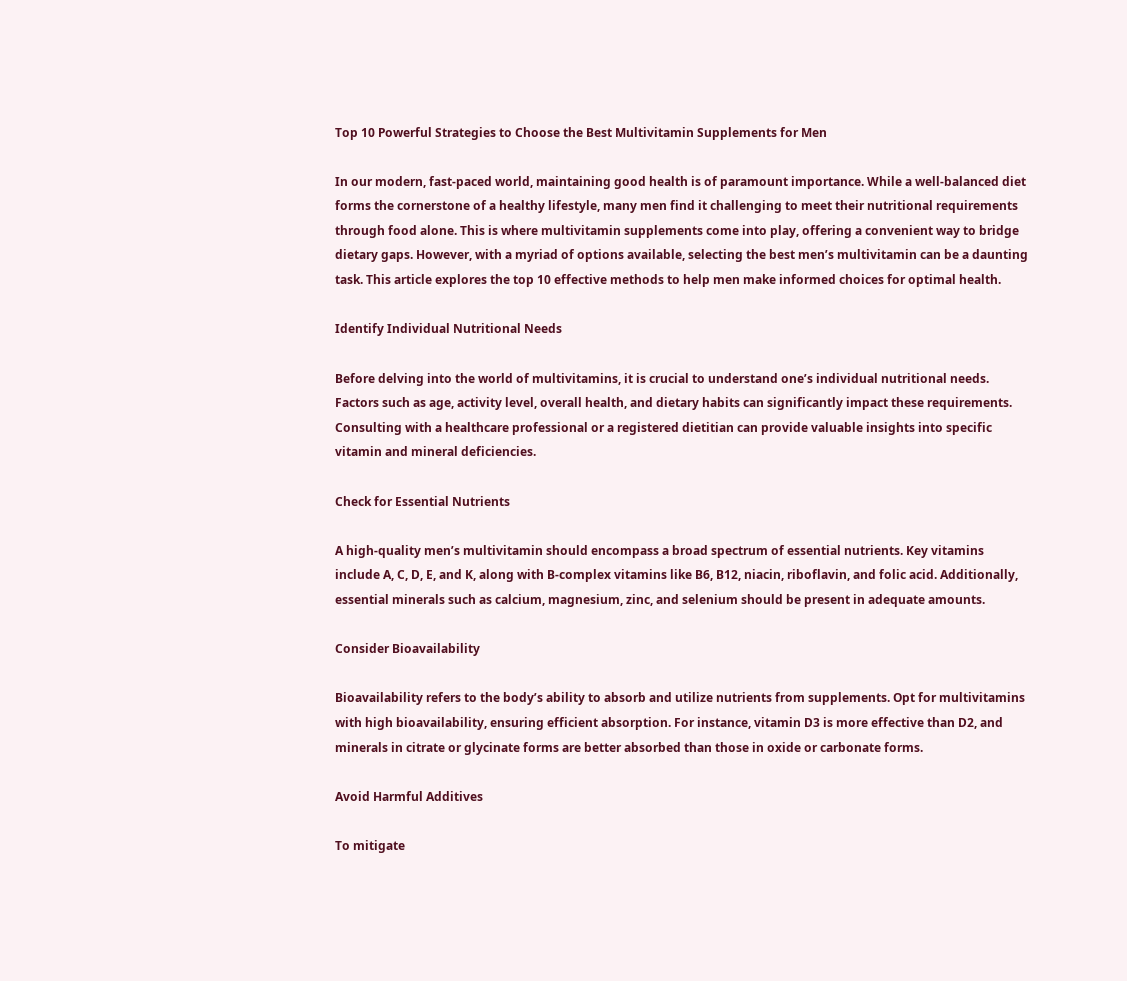Top 10 Powerful Strategies to Choose the Best Multivitamin Supplements for Men

In our modern, fast-paced world, maintaining good health is of paramount importance. While a well-balanced diet forms the cornerstone of a healthy lifestyle, many men find it challenging to meet their nutritional requirements through food alone. This is where multivitamin supplements come into play, offering a convenient way to bridge dietary gaps. However, with a myriad of options available, selecting the best men’s multivitamin can be a daunting task. This article explores the top 10 effective methods to help men make informed choices for optimal health.

Identify Individual Nutritional Needs

Before delving into the world of multivitamins, it is crucial to understand one’s individual nutritional needs. Factors such as age, activity level, overall health, and dietary habits can significantly impact these requirements. Consulting with a healthcare professional or a registered dietitian can provide valuable insights into specific vitamin and mineral deficiencies.

Check for Essential Nutrients

A high-quality men’s multivitamin should encompass a broad spectrum of essential nutrients. Key vitamins include A, C, D, E, and K, along with B-complex vitamins like B6, B12, niacin, riboflavin, and folic acid. Additionally, essential minerals such as calcium, magnesium, zinc, and selenium should be present in adequate amounts.

Consider Bioavailability

Bioavailability refers to the body’s ability to absorb and utilize nutrients from supplements. Opt for multivitamins with high bioavailability, ensuring efficient absorption. For instance, vitamin D3 is more effective than D2, and minerals in citrate or glycinate forms are better absorbed than those in oxide or carbonate forms.

Avoid Harmful Additives

To mitigate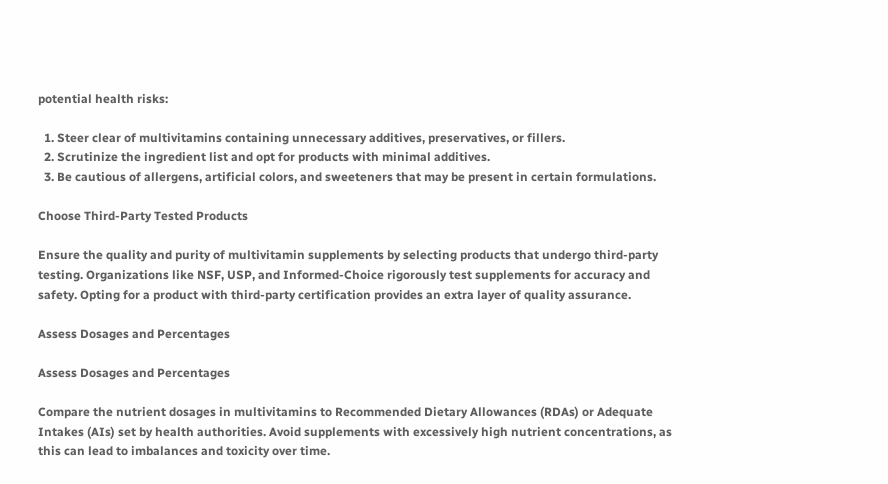potential health risks:

  1. Steer clear of multivitamins containing unnecessary additives, preservatives, or fillers.
  2. Scrutinize the ingredient list and opt for products with minimal additives.
  3. Be cautious of allergens, artificial colors, and sweeteners that may be present in certain formulations.

Choose Third-Party Tested Products

Ensure the quality and purity of multivitamin supplements by selecting products that undergo third-party testing. Organizations like NSF, USP, and Informed-Choice rigorously test supplements for accuracy and safety. Opting for a product with third-party certification provides an extra layer of quality assurance.

Assess Dosages and Percentages

Assess Dosages and Percentages

Compare the nutrient dosages in multivitamins to Recommended Dietary Allowances (RDAs) or Adequate Intakes (AIs) set by health authorities. Avoid supplements with excessively high nutrient concentrations, as this can lead to imbalances and toxicity over time.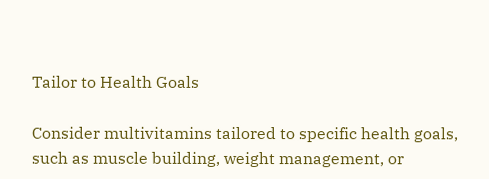Tailor to Health Goals

Consider multivitamins tailored to specific health goals, such as muscle building, weight management, or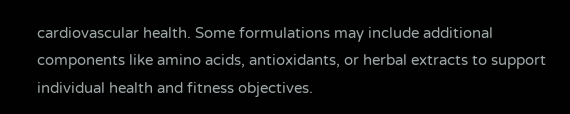cardiovascular health. Some formulations may include additional components like amino acids, antioxidants, or herbal extracts to support individual health and fitness objectives.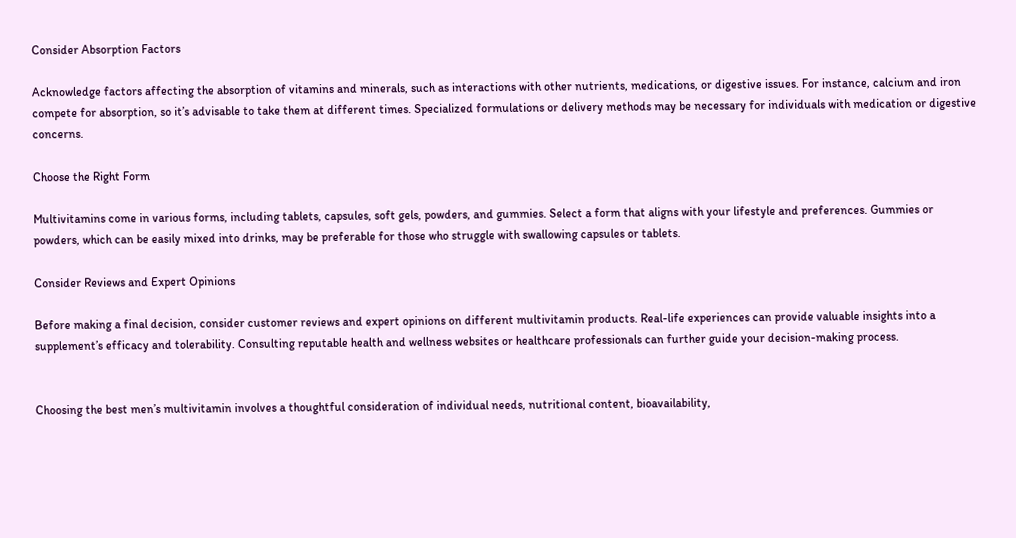Consider Absorption Factors

Acknowledge factors affecting the absorption of vitamins and minerals, such as interactions with other nutrients, medications, or digestive issues. For instance, calcium and iron compete for absorption, so it’s advisable to take them at different times. Specialized formulations or delivery methods may be necessary for individuals with medication or digestive concerns.

Choose the Right Form

Multivitamins come in various forms, including tablets, capsules, soft gels, powders, and gummies. Select a form that aligns with your lifestyle and preferences. Gummies or powders, which can be easily mixed into drinks, may be preferable for those who struggle with swallowing capsules or tablets.

Consider Reviews and Expert Opinions

Before making a final decision, consider customer reviews and expert opinions on different multivitamin products. Real-life experiences can provide valuable insights into a supplement’s efficacy and tolerability. Consulting reputable health and wellness websites or healthcare professionals can further guide your decision-making process.


Choosing the best men’s multivitamin involves a thoughtful consideration of individual needs, nutritional content, bioavailability,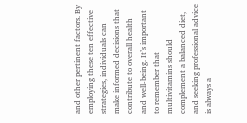and other pertinent factors. By employing these ten effective strategies, individuals can make informed decisions that contribute to overall health and well-being. It’s important to remember that multivitamins should complement a balanced diet, and seeking professional advice is always a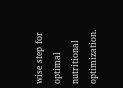wise step for optimal nutritional optimization.